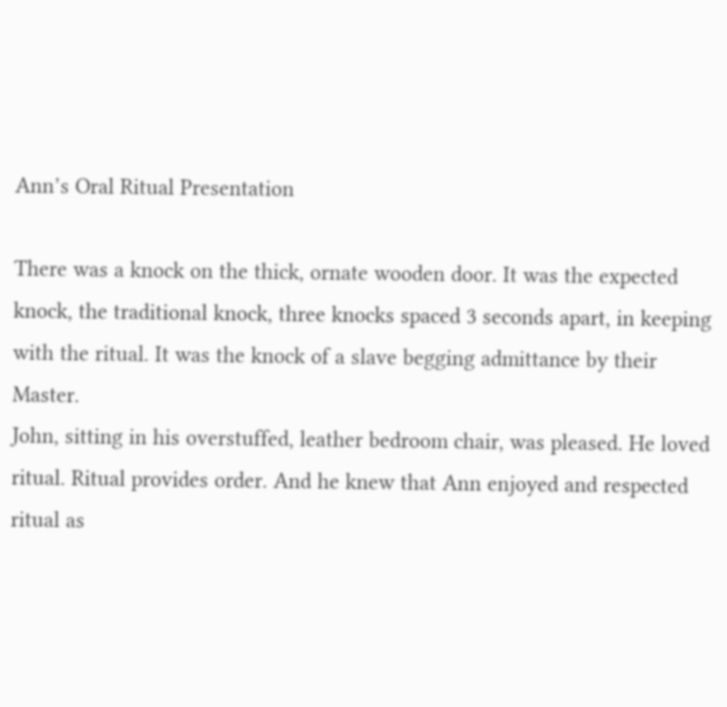Ann’s Oral Ritual Presentation

There was a knock on the thick, ornate wooden door. It was the expected knock, the traditional knock, three knocks spaced 3 seconds apart, in keeping with the ritual. It was the knock of a slave begging admittance by their Master.
John, sitting in his overstuffed, leather bedroom chair, was pleased. He loved ritual. Ritual provides order. And he knew that Ann enjoyed and respected ritual as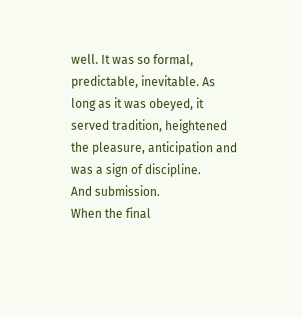well. It was so formal, predictable, inevitable. As long as it was obeyed, it served tradition, heightened the pleasure, anticipation and was a sign of discipline.
And submission.
When the final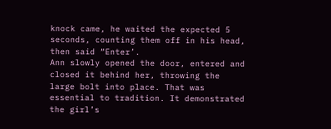knock came, he waited the expected 5 seconds, counting them off in his head, then said “Enter’.
Ann slowly opened the door, entered and closed it behind her, throwing the large bolt into place. That was essential to tradition. It demonstrated the girl’s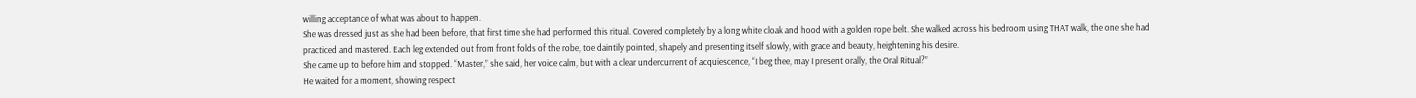willing acceptance of what was about to happen.
She was dressed just as she had been before, that first time she had performed this ritual. Covered completely by a long white cloak and hood with a golden rope belt. She walked across his bedroom using THAT walk, the one she had practiced and mastered. Each leg extended out from front folds of the robe, toe daintily pointed, shapely and presenting itself slowly, with grace and beauty, heightening his desire.
She came up to before him and stopped. “Master,” she said, her voice calm, but with a clear undercurrent of acquiescence, “I beg thee, may I present orally, the Oral Ritual?”
He waited for a moment, showing respect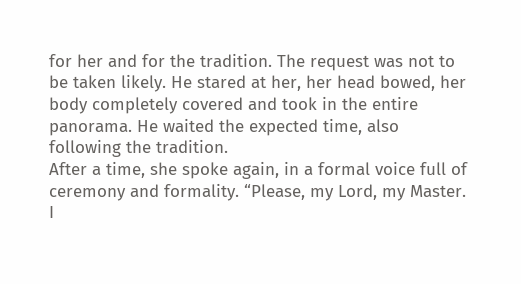for her and for the tradition. The request was not to be taken likely. He stared at her, her head bowed, her body completely covered and took in the entire panorama. He waited the expected time, also following the tradition.
After a time, she spoke again, in a formal voice full of ceremony and formality. “Please, my Lord, my Master. I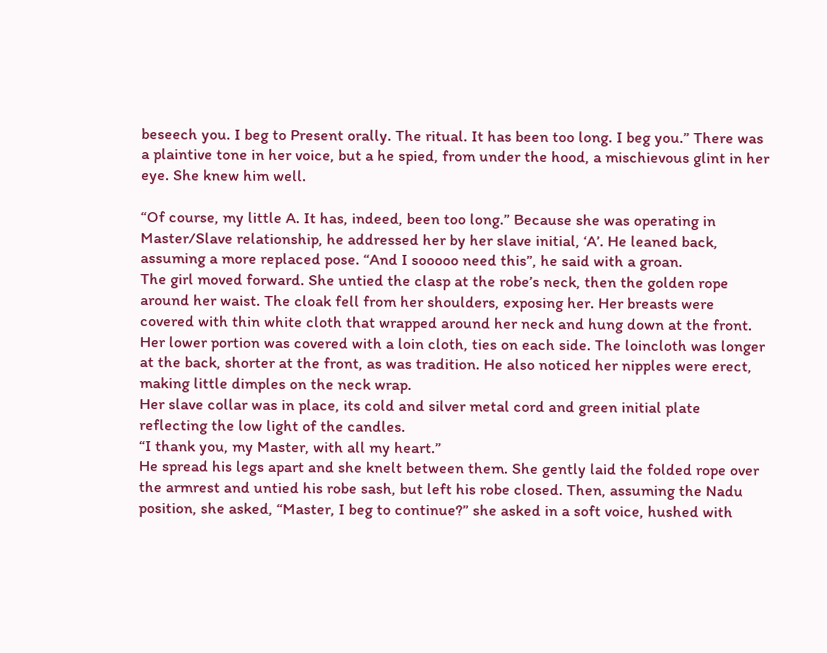beseech you. I beg to Present orally. The ritual. It has been too long. I beg you.” There was a plaintive tone in her voice, but a he spied, from under the hood, a mischievous glint in her eye. She knew him well.

“Of course, my little A. It has, indeed, been too long.” Because she was operating in Master/Slave relationship, he addressed her by her slave initial, ‘A’. He leaned back, assuming a more replaced pose. “And I sooooo need this”, he said with a groan.
The girl moved forward. She untied the clasp at the robe’s neck, then the golden rope around her waist. The cloak fell from her shoulders, exposing her. Her breasts were covered with thin white cloth that wrapped around her neck and hung down at the front. Her lower portion was covered with a loin cloth, ties on each side. The loincloth was longer at the back, shorter at the front, as was tradition. He also noticed her nipples were erect, making little dimples on the neck wrap.
Her slave collar was in place, its cold and silver metal cord and green initial plate reflecting the low light of the candles.
“I thank you, my Master, with all my heart.”
He spread his legs apart and she knelt between them. She gently laid the folded rope over the armrest and untied his robe sash, but left his robe closed. Then, assuming the Nadu position, she asked, “Master, I beg to continue?” she asked in a soft voice, hushed with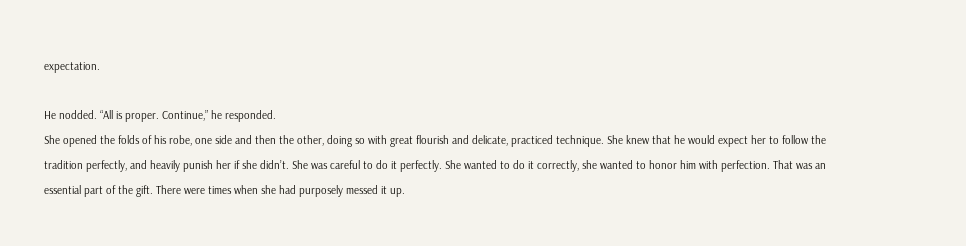expectation.

He nodded. “All is proper. Continue,” he responded.
She opened the folds of his robe, one side and then the other, doing so with great flourish and delicate, practiced technique. She knew that he would expect her to follow the tradition perfectly, and heavily punish her if she didn’t. She was careful to do it perfectly. She wanted to do it correctly, she wanted to honor him with perfection. That was an essential part of the gift. There were times when she had purposely messed it up.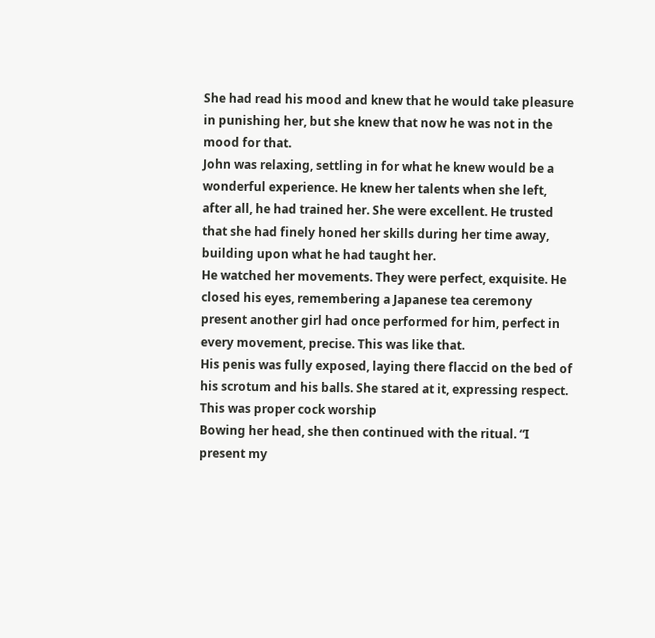She had read his mood and knew that he would take pleasure in punishing her, but she knew that now he was not in the mood for that.
John was relaxing, settling in for what he knew would be a wonderful experience. He knew her talents when she left, after all, he had trained her. She were excellent. He trusted that she had finely honed her skills during her time away, building upon what he had taught her.
He watched her movements. They were perfect, exquisite. He closed his eyes, remembering a Japanese tea ceremony present another girl had once performed for him, perfect in every movement, precise. This was like that.
His penis was fully exposed, laying there flaccid on the bed of his scrotum and his balls. She stared at it, expressing respect. This was proper cock worship
Bowing her head, she then continued with the ritual. “I present my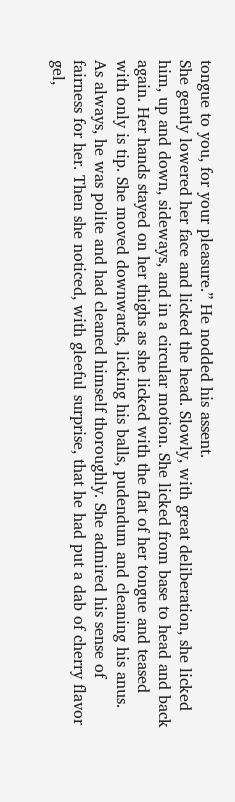tongue to you, for your pleasure.” He nodded his assent.
She gently lowered her face and licked the head. Slowly, with great deliberation, she licked him, up and down, sideways, and in a circular motion. She licked from base to head and back again. Her hands stayed on her thighs as she licked with the flat of her tongue and teased with only is tip. She moved downwards, licking his balls, pudendum and cleaning his anus. As always, he was polite and had cleaned himself thoroughly. She admired his sense of fairness for her. Then she noticed, with gleeful surprise, that he had put a dab of cherry flavor gel,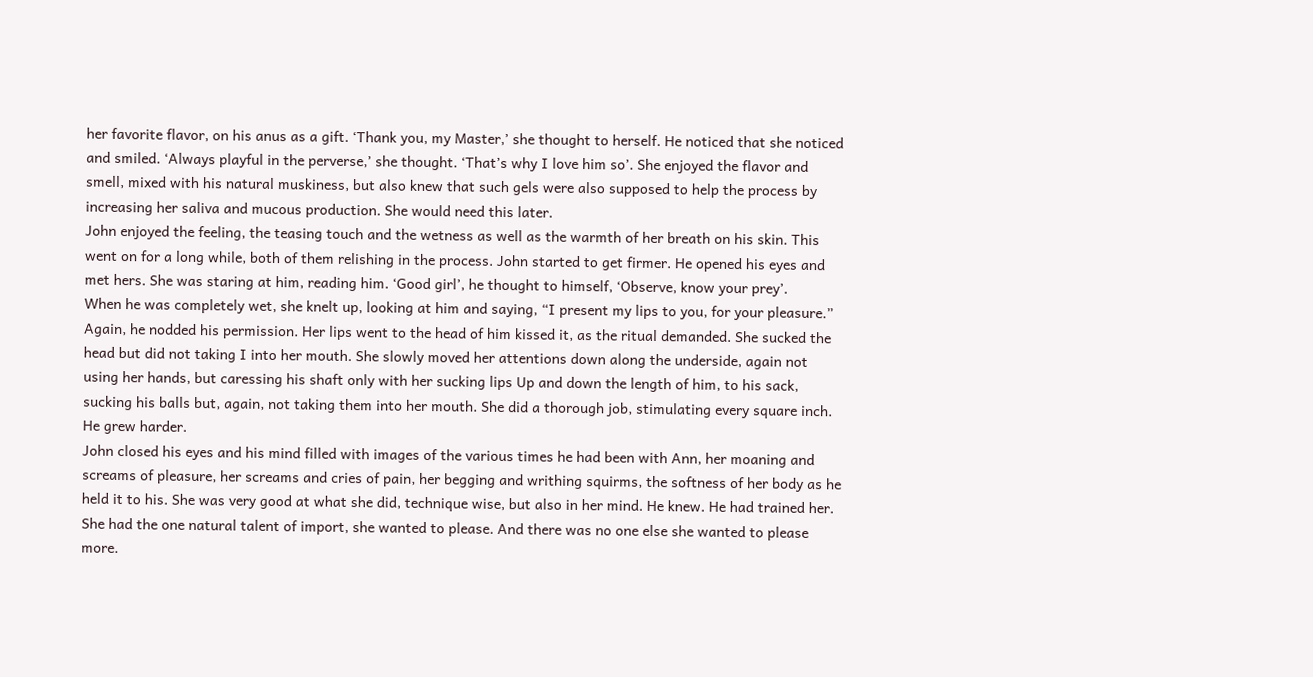her favorite flavor, on his anus as a gift. ‘Thank you, my Master,’ she thought to herself. He noticed that she noticed and smiled. ‘Always playful in the perverse,’ she thought. ‘That’s why I love him so’. She enjoyed the flavor and smell, mixed with his natural muskiness, but also knew that such gels were also supposed to help the process by increasing her saliva and mucous production. She would need this later.
John enjoyed the feeling, the teasing touch and the wetness as well as the warmth of her breath on his skin. This went on for a long while, both of them relishing in the process. John started to get firmer. He opened his eyes and met hers. She was staring at him, reading him. ‘Good girl’, he thought to himself, ‘Observe, know your prey’.
When he was completely wet, she knelt up, looking at him and saying, “I present my lips to you, for your pleasure.” Again, he nodded his permission. Her lips went to the head of him kissed it, as the ritual demanded. She sucked the head but did not taking I into her mouth. She slowly moved her attentions down along the underside, again not using her hands, but caressing his shaft only with her sucking lips Up and down the length of him, to his sack, sucking his balls but, again, not taking them into her mouth. She did a thorough job, stimulating every square inch. He grew harder.
John closed his eyes and his mind filled with images of the various times he had been with Ann, her moaning and screams of pleasure, her screams and cries of pain, her begging and writhing squirms, the softness of her body as he held it to his. She was very good at what she did, technique wise, but also in her mind. He knew. He had trained her. She had the one natural talent of import, she wanted to please. And there was no one else she wanted to please more.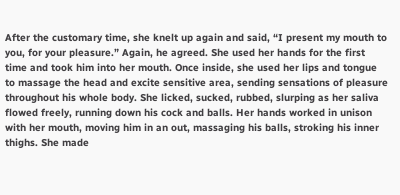After the customary time, she knelt up again and said, “I present my mouth to you, for your pleasure.” Again, he agreed. She used her hands for the first time and took him into her mouth. Once inside, she used her lips and tongue to massage the head and excite sensitive area, sending sensations of pleasure throughout his whole body. She licked, sucked, rubbed, slurping as her saliva flowed freely, running down his cock and balls. Her hands worked in unison with her mouth, moving him in an out, massaging his balls, stroking his inner thighs. She made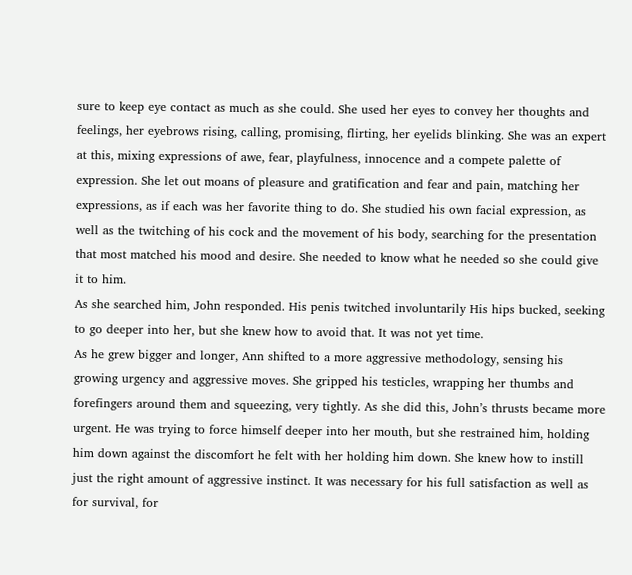sure to keep eye contact as much as she could. She used her eyes to convey her thoughts and feelings, her eyebrows rising, calling, promising, flirting, her eyelids blinking. She was an expert at this, mixing expressions of awe, fear, playfulness, innocence and a compete palette of expression. She let out moans of pleasure and gratification and fear and pain, matching her expressions, as if each was her favorite thing to do. She studied his own facial expression, as well as the twitching of his cock and the movement of his body, searching for the presentation that most matched his mood and desire. She needed to know what he needed so she could give it to him.
As she searched him, John responded. His penis twitched involuntarily His hips bucked, seeking to go deeper into her, but she knew how to avoid that. It was not yet time.
As he grew bigger and longer, Ann shifted to a more aggressive methodology, sensing his growing urgency and aggressive moves. She gripped his testicles, wrapping her thumbs and forefingers around them and squeezing, very tightly. As she did this, John’s thrusts became more urgent. He was trying to force himself deeper into her mouth, but she restrained him, holding him down against the discomfort he felt with her holding him down. She knew how to instill just the right amount of aggressive instinct. It was necessary for his full satisfaction as well as for survival, for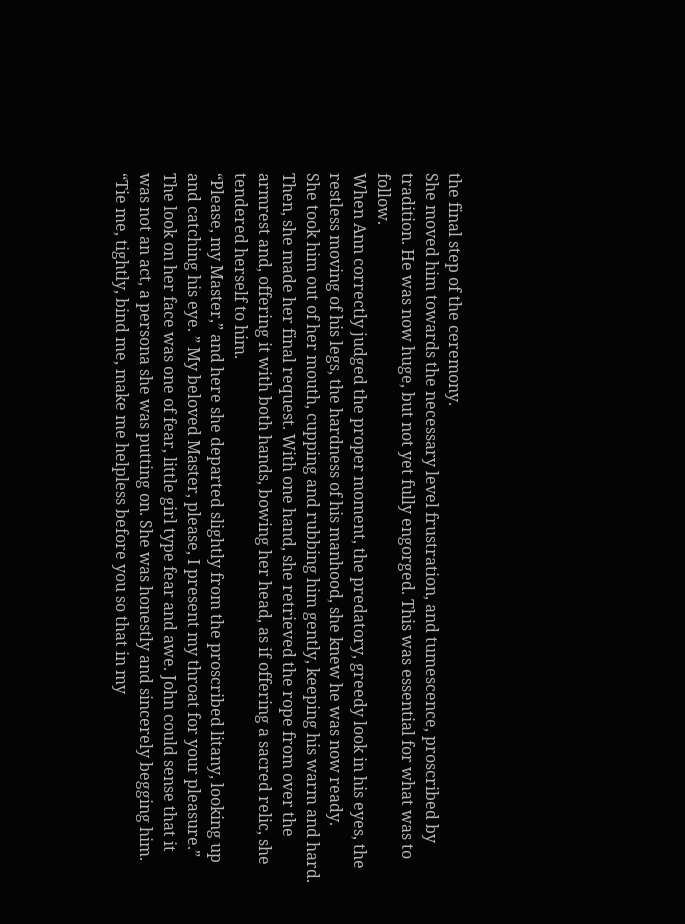the final step of the ceremony.
She moved him towards the necessary level frustration, and tumescence, proscribed by tradition. He was now huge, but not yet fully engorged. This was essential for what was to follow.
When Ann correctly judged the proper moment, the predatory, greedy look in his eyes, the restless moving of his legs, the hardness of his manhood, she knew he was now ready.
She took him out of her mouth, cupping and rubbing him gently, keeping his warm and hard. Then, she made her final request. With one hand, she retrieved the rope from over the armrest and, offering it with both hands, bowing her head, as if offering a sacred relic, she tendered herself to him.
“Please, my Master,” and here she departed slightly from the proscribed litany, looking up and catching his eye. ” My beloved Master, please, I present my throat for your pleasure.” The look on her face was one of fear, little girl type fear and awe. John could sense that it was not an act, a persona she was putting on. She was honestly and sincerely begging him.
“Tie me, tightly, bind me, make me helpless before you so that in my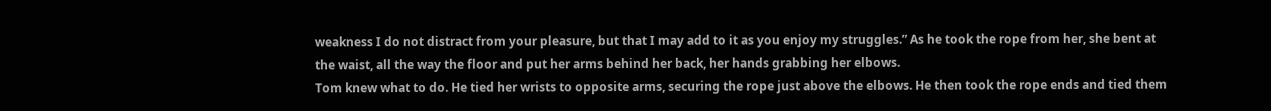weakness I do not distract from your pleasure, but that I may add to it as you enjoy my struggles.” As he took the rope from her, she bent at the waist, all the way the floor and put her arms behind her back, her hands grabbing her elbows.
Tom knew what to do. He tied her wrists to opposite arms, securing the rope just above the elbows. He then took the rope ends and tied them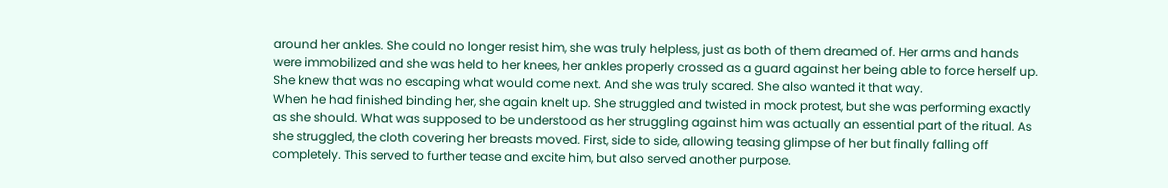around her ankles. She could no longer resist him, she was truly helpless, just as both of them dreamed of. Her arms and hands were immobilized and she was held to her knees, her ankles properly crossed as a guard against her being able to force herself up. She knew that was no escaping what would come next. And she was truly scared. She also wanted it that way.
When he had finished binding her, she again knelt up. She struggled and twisted in mock protest, but she was performing exactly as she should. What was supposed to be understood as her struggling against him was actually an essential part of the ritual. As she struggled, the cloth covering her breasts moved. First, side to side, allowing teasing glimpse of her but finally falling off completely. This served to further tease and excite him, but also served another purpose.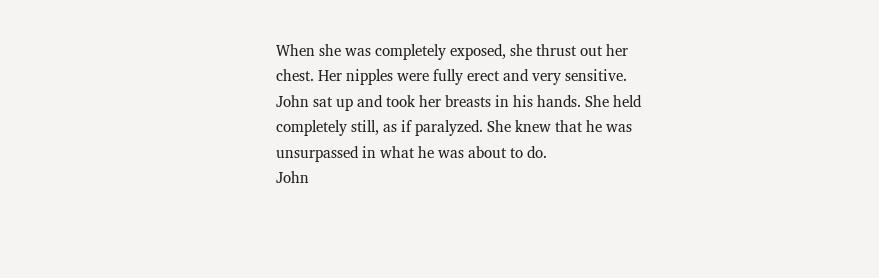When she was completely exposed, she thrust out her chest. Her nipples were fully erect and very sensitive. John sat up and took her breasts in his hands. She held completely still, as if paralyzed. She knew that he was unsurpassed in what he was about to do.
John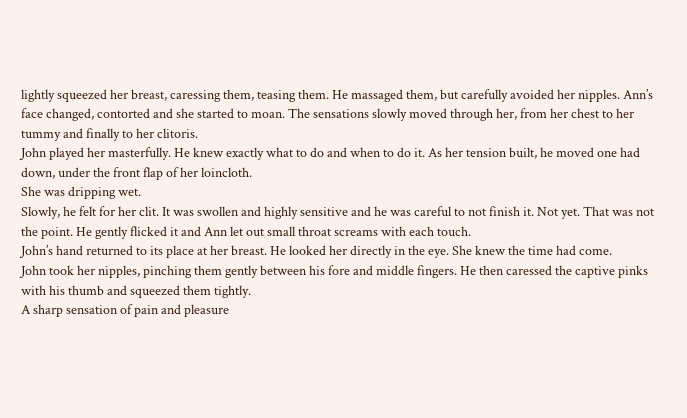lightly squeezed her breast, caressing them, teasing them. He massaged them, but carefully avoided her nipples. Ann’s face changed, contorted and she started to moan. The sensations slowly moved through her, from her chest to her tummy and finally to her clitoris.
John played her masterfully. He knew exactly what to do and when to do it. As her tension built, he moved one had down, under the front flap of her loincloth.
She was dripping wet.
Slowly, he felt for her clit. It was swollen and highly sensitive and he was careful to not finish it. Not yet. That was not the point. He gently flicked it and Ann let out small throat screams with each touch.
John’s hand returned to its place at her breast. He looked her directly in the eye. She knew the time had come.
John took her nipples, pinching them gently between his fore and middle fingers. He then caressed the captive pinks with his thumb and squeezed them tightly.
A sharp sensation of pain and pleasure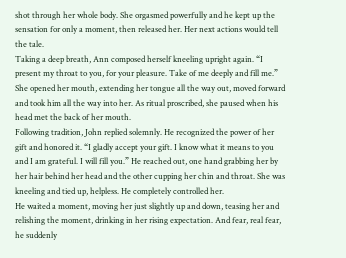shot through her whole body. She orgasmed powerfully and he kept up the sensation for only a moment, then released her. Her next actions would tell the tale.
Taking a deep breath, Ann composed herself kneeling upright again. “I present my throat to you, for your pleasure. Take of me deeply and fill me.” She opened her mouth, extending her tongue all the way out, moved forward and took him all the way into her. As ritual proscribed, she paused when his head met the back of her mouth.
Following tradition, John replied solemnly. He recognized the power of her gift and honored it. “I gladly accept your gift. I know what it means to you and I am grateful. I will fill you.” He reached out, one hand grabbing her by her hair behind her head and the other cupping her chin and throat. She was kneeling and tied up, helpless. He completely controlled her.
He waited a moment, moving her just slightly up and down, teasing her and relishing the moment, drinking in her rising expectation. And fear, real fear, he suddenly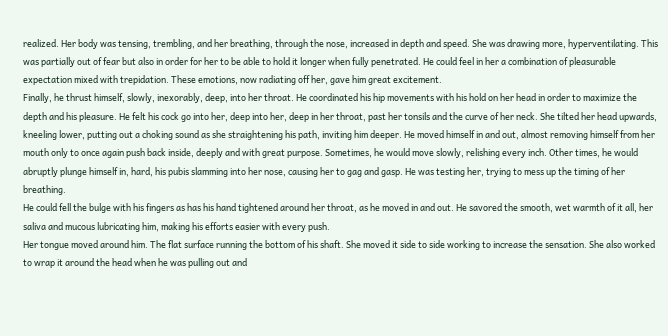realized. Her body was tensing, trembling, and her breathing, through the nose, increased in depth and speed. She was drawing more, hyperventilating. This was partially out of fear but also in order for her to be able to hold it longer when fully penetrated. He could feel in her a combination of pleasurable expectation mixed with trepidation. These emotions, now radiating off her, gave him great excitement.
Finally, he thrust himself, slowly, inexorably, deep, into her throat. He coordinated his hip movements with his hold on her head in order to maximize the depth and his pleasure. He felt his cock go into her, deep into her, deep in her throat, past her tonsils and the curve of her neck. She tilted her head upwards, kneeling lower, putting out a choking sound as she straightening his path, inviting him deeper. He moved himself in and out, almost removing himself from her mouth only to once again push back inside, deeply and with great purpose. Sometimes, he would move slowly, relishing every inch. Other times, he would abruptly plunge himself in, hard, his pubis slamming into her nose, causing her to gag and gasp. He was testing her, trying to mess up the timing of her breathing.
He could fell the bulge with his fingers as has his hand tightened around her throat, as he moved in and out. He savored the smooth, wet warmth of it all, her saliva and mucous lubricating him, making his efforts easier with every push.
Her tongue moved around him. The flat surface running the bottom of his shaft. She moved it side to side working to increase the sensation. She also worked to wrap it around the head when he was pulling out and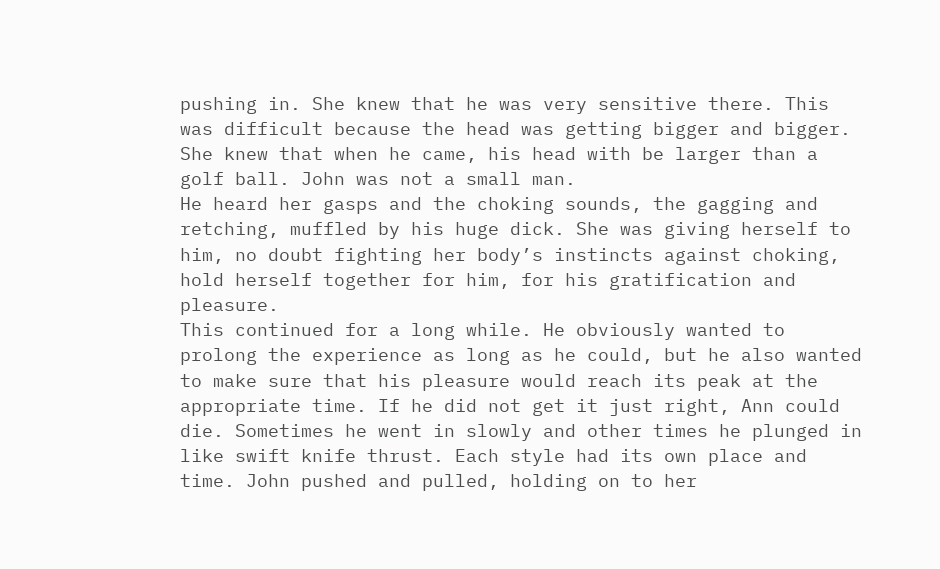pushing in. She knew that he was very sensitive there. This was difficult because the head was getting bigger and bigger. She knew that when he came, his head with be larger than a golf ball. John was not a small man.
He heard her gasps and the choking sounds, the gagging and retching, muffled by his huge dick. She was giving herself to him, no doubt fighting her body’s instincts against choking, hold herself together for him, for his gratification and pleasure.
This continued for a long while. He obviously wanted to prolong the experience as long as he could, but he also wanted to make sure that his pleasure would reach its peak at the appropriate time. If he did not get it just right, Ann could die. Sometimes he went in slowly and other times he plunged in like swift knife thrust. Each style had its own place and time. John pushed and pulled, holding on to her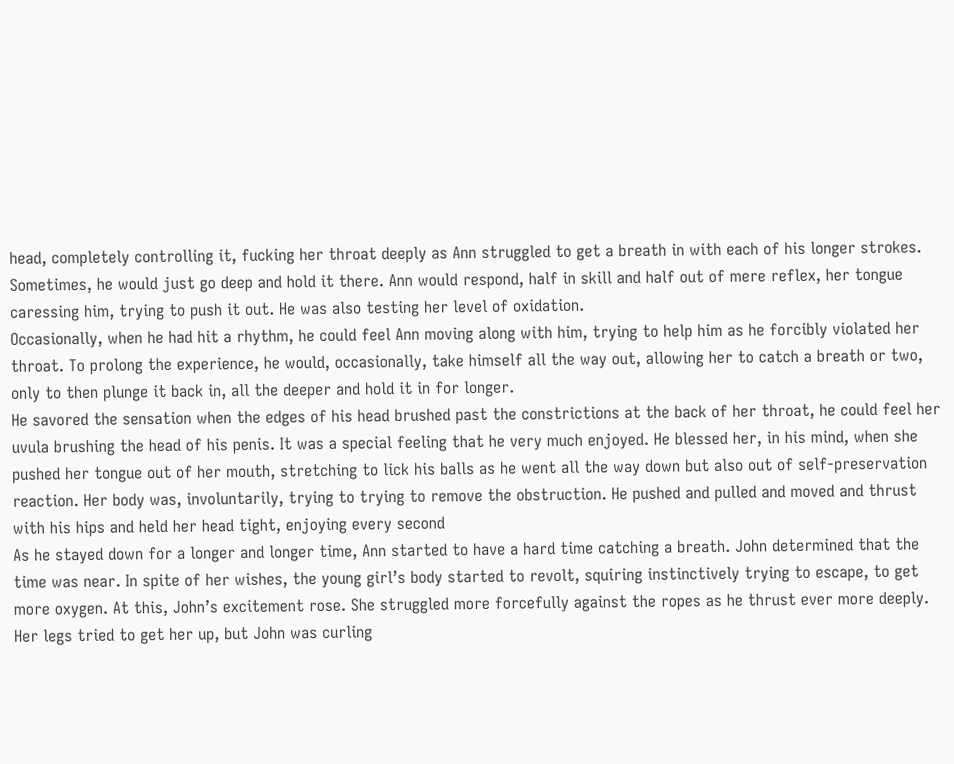head, completely controlling it, fucking her throat deeply as Ann struggled to get a breath in with each of his longer strokes.
Sometimes, he would just go deep and hold it there. Ann would respond, half in skill and half out of mere reflex, her tongue caressing him, trying to push it out. He was also testing her level of oxidation.
Occasionally, when he had hit a rhythm, he could feel Ann moving along with him, trying to help him as he forcibly violated her throat. To prolong the experience, he would, occasionally, take himself all the way out, allowing her to catch a breath or two, only to then plunge it back in, all the deeper and hold it in for longer.
He savored the sensation when the edges of his head brushed past the constrictions at the back of her throat, he could feel her uvula brushing the head of his penis. It was a special feeling that he very much enjoyed. He blessed her, in his mind, when she pushed her tongue out of her mouth, stretching to lick his balls as he went all the way down but also out of self-preservation reaction. Her body was, involuntarily, trying to trying to remove the obstruction. He pushed and pulled and moved and thrust with his hips and held her head tight, enjoying every second
As he stayed down for a longer and longer time, Ann started to have a hard time catching a breath. John determined that the time was near. In spite of her wishes, the young girl’s body started to revolt, squiring instinctively trying to escape, to get more oxygen. At this, John’s excitement rose. She struggled more forcefully against the ropes as he thrust ever more deeply. Her legs tried to get her up, but John was curling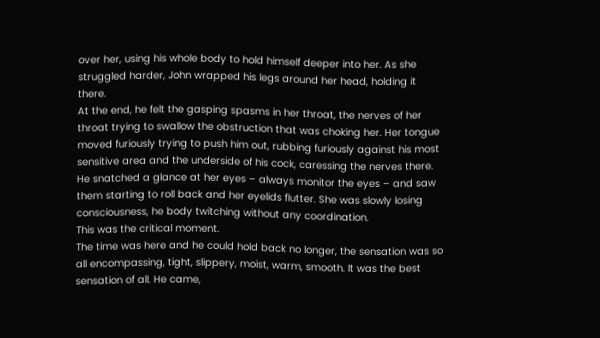over her, using his whole body to hold himself deeper into her. As she struggled harder, John wrapped his legs around her head, holding it there.
At the end, he felt the gasping spasms in her throat, the nerves of her throat trying to swallow the obstruction that was choking her. Her tongue moved furiously trying to push him out, rubbing furiously against his most sensitive area and the underside of his cock, caressing the nerves there. He snatched a glance at her eyes – always monitor the eyes – and saw them starting to roll back and her eyelids flutter. She was slowly losing consciousness, he body twitching without any coordination.
This was the critical moment.
The time was here and he could hold back no longer, the sensation was so all encompassing, tight, slippery, moist, warm, smooth. It was the best sensation of all. He came,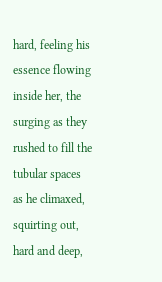hard, feeling his essence flowing inside her, the surging as they rushed to fill the tubular spaces as he climaxed, squirting out, hard and deep,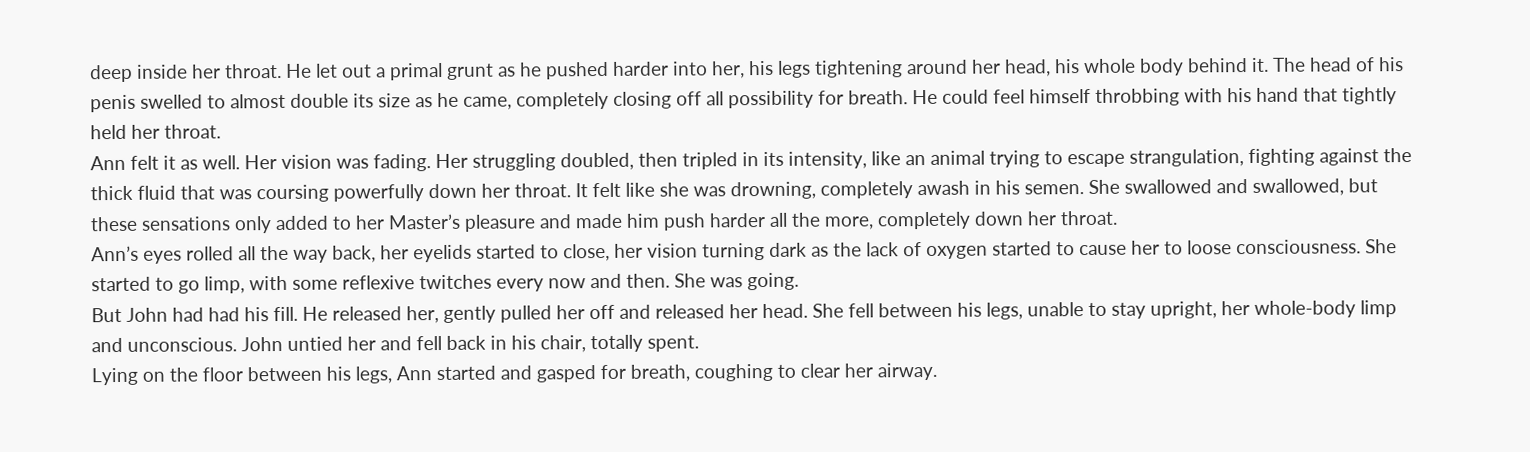deep inside her throat. He let out a primal grunt as he pushed harder into her, his legs tightening around her head, his whole body behind it. The head of his penis swelled to almost double its size as he came, completely closing off all possibility for breath. He could feel himself throbbing with his hand that tightly held her throat.
Ann felt it as well. Her vision was fading. Her struggling doubled, then tripled in its intensity, like an animal trying to escape strangulation, fighting against the thick fluid that was coursing powerfully down her throat. It felt like she was drowning, completely awash in his semen. She swallowed and swallowed, but these sensations only added to her Master’s pleasure and made him push harder all the more, completely down her throat.
Ann’s eyes rolled all the way back, her eyelids started to close, her vision turning dark as the lack of oxygen started to cause her to loose consciousness. She started to go limp, with some reflexive twitches every now and then. She was going.
But John had had his fill. He released her, gently pulled her off and released her head. She fell between his legs, unable to stay upright, her whole-body limp and unconscious. John untied her and fell back in his chair, totally spent.
Lying on the floor between his legs, Ann started and gasped for breath, coughing to clear her airway.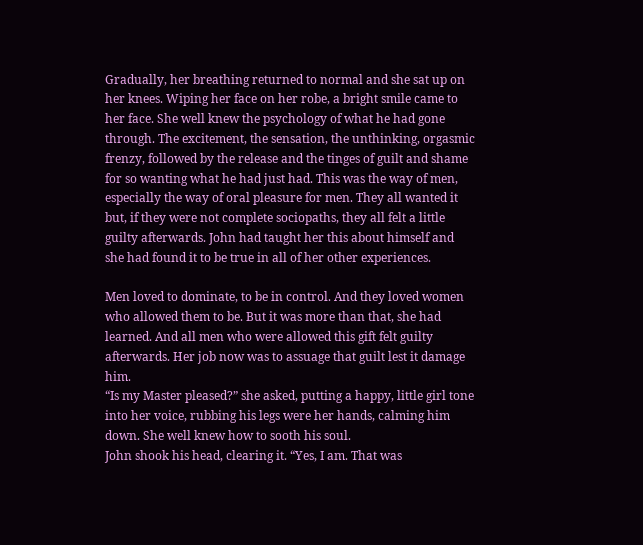Gradually, her breathing returned to normal and she sat up on her knees. Wiping her face on her robe, a bright smile came to her face. She well knew the psychology of what he had gone through. The excitement, the sensation, the unthinking, orgasmic frenzy, followed by the release and the tinges of guilt and shame for so wanting what he had just had. This was the way of men, especially the way of oral pleasure for men. They all wanted it but, if they were not complete sociopaths, they all felt a little guilty afterwards. John had taught her this about himself and she had found it to be true in all of her other experiences.

Men loved to dominate, to be in control. And they loved women who allowed them to be. But it was more than that, she had learned. And all men who were allowed this gift felt guilty afterwards. Her job now was to assuage that guilt lest it damage him.
“Is my Master pleased?” she asked, putting a happy, little girl tone into her voice, rubbing his legs were her hands, calming him down. She well knew how to sooth his soul.
John shook his head, clearing it. “Yes, I am. That was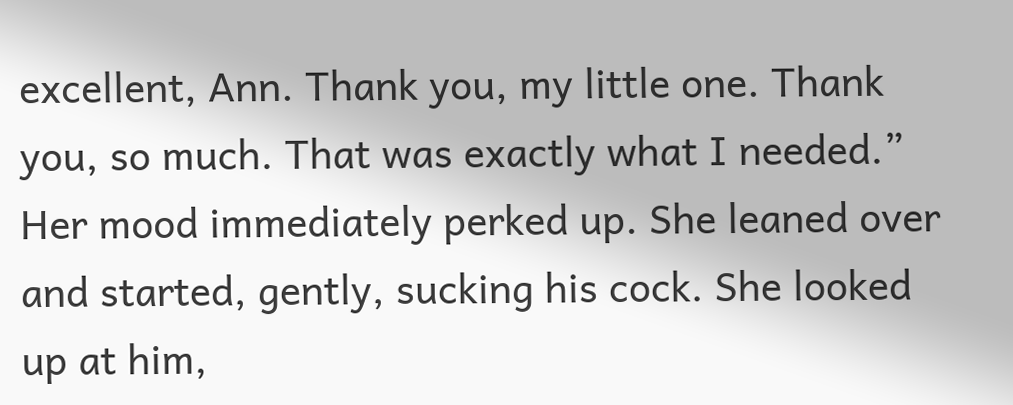excellent, Ann. Thank you, my little one. Thank you, so much. That was exactly what I needed.”
Her mood immediately perked up. She leaned over and started, gently, sucking his cock. She looked up at him,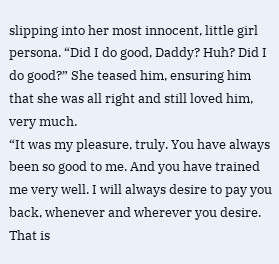slipping into her most innocent, little girl persona. “Did I do good, Daddy? Huh? Did I do good?” She teased him, ensuring him that she was all right and still loved him, very much.
“It was my pleasure, truly. You have always been so good to me. And you have trained me very well. I will always desire to pay you back, whenever and wherever you desire. That is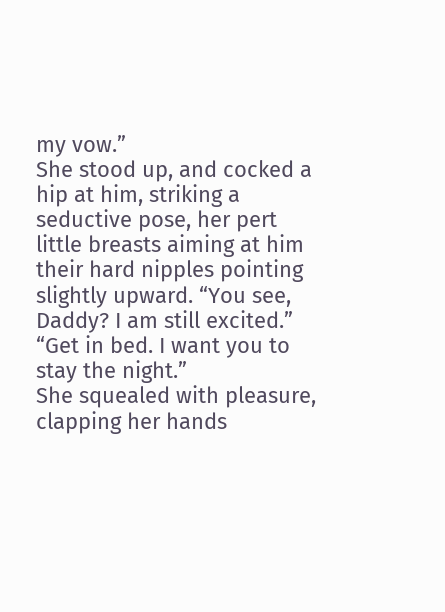my vow.”
She stood up, and cocked a hip at him, striking a seductive pose, her pert little breasts aiming at him their hard nipples pointing slightly upward. “You see, Daddy? I am still excited.”
“Get in bed. I want you to stay the night.”
She squealed with pleasure, clapping her hands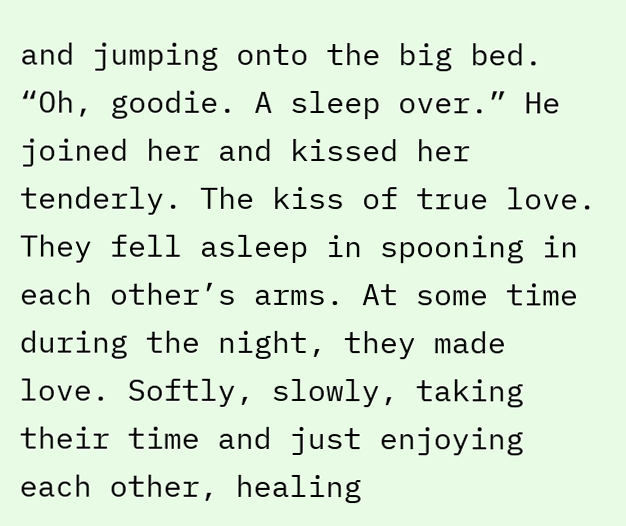and jumping onto the big bed. “Oh, goodie. A sleep over.” He joined her and kissed her tenderly. The kiss of true love.
They fell asleep in spooning in each other’s arms. At some time during the night, they made love. Softly, slowly, taking their time and just enjoying each other, healing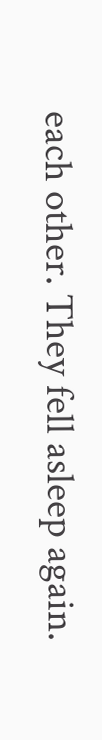each other. They fell asleep again.